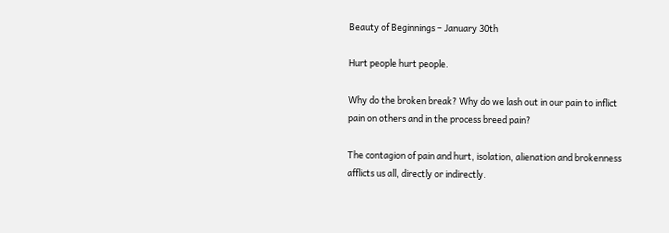Beauty of Beginnings – January 30th

Hurt people hurt people.

Why do the broken break? Why do we lash out in our pain to inflict pain on others and in the process breed pain?

The contagion of pain and hurt, isolation, alienation and brokenness afflicts us all, directly or indirectly.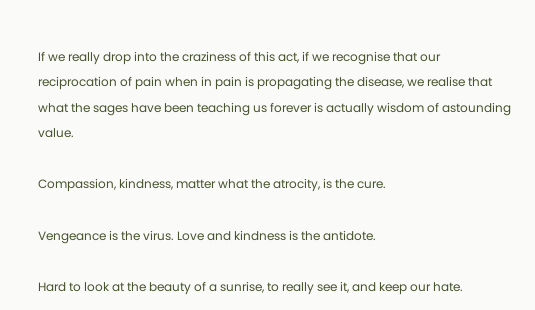If we really drop into the craziness of this act, if we recognise that our reciprocation of pain when in pain is propagating the disease, we realise that what the sages have been teaching us forever is actually wisdom of astounding value.

Compassion, kindness, matter what the atrocity, is the cure.

Vengeance is the virus. Love and kindness is the antidote.

Hard to look at the beauty of a sunrise, to really see it, and keep our hate.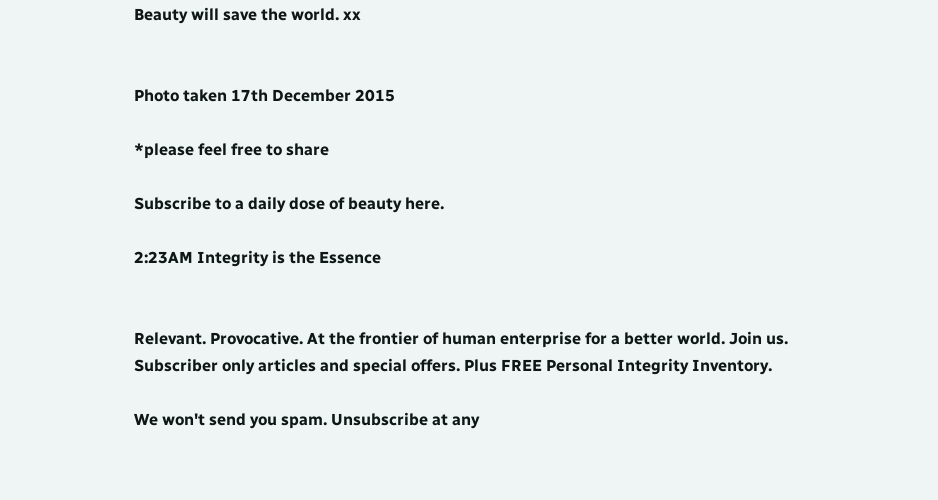Beauty will save the world. xx


Photo taken 17th December 2015

*please feel free to share

Subscribe to a daily dose of beauty here.

2:23AM Integrity is the Essence


Relevant. Provocative. At the frontier of human enterprise for a better world. Join us. Subscriber only articles and special offers. Plus FREE Personal Integrity Inventory.

We won't send you spam. Unsubscribe at any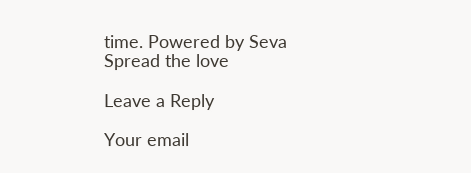time. Powered by Seva
Spread the love

Leave a Reply

Your email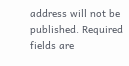address will not be published. Required fields are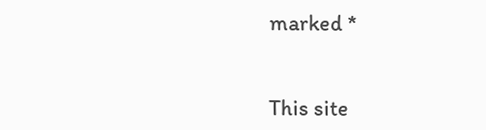marked *


This site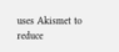uses Akismet to reduce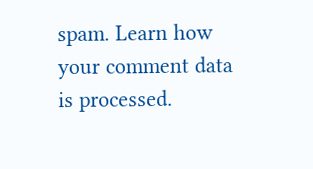spam. Learn how your comment data is processed.